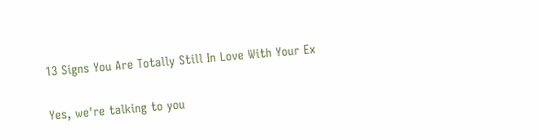13 Signs You Are Totally Still In Love With Your Ex

Yes, we're talking to you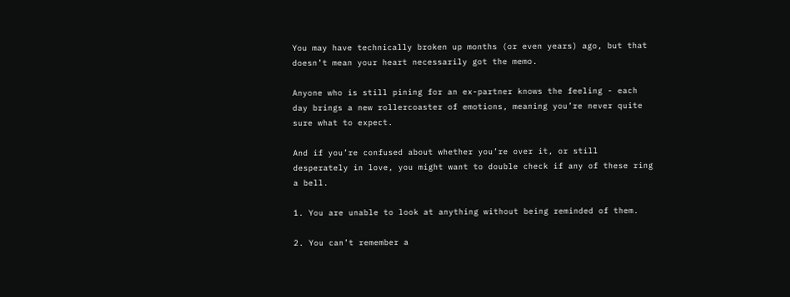You may have technically broken up months (or even years) ago, but that doesn’t mean your heart necessarily got the memo.

Anyone who is still pining for an ex-partner knows the feeling - each day brings a new rollercoaster of emotions, meaning you’re never quite sure what to expect.

And if you’re confused about whether you’re over it, or still desperately in love, you might want to double check if any of these ring a bell.

1. You are unable to look at anything without being reminded of them.

2. You can’t remember a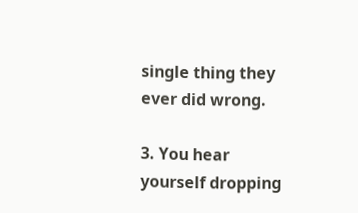single thing they ever did wrong.

3. You hear yourself dropping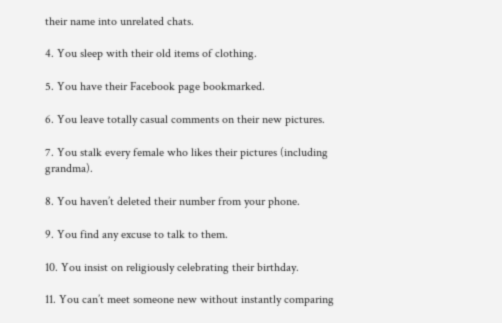their name into unrelated chats.

4. You sleep with their old items of clothing.

5. You have their Facebook page bookmarked.

6. You leave totally casual comments on their new pictures.

7. You stalk every female who likes their pictures (including grandma).

8. You haven’t deleted their number from your phone.

9. You find any excuse to talk to them.

10. You insist on religiously celebrating their birthday.

11. You can’t meet someone new without instantly comparing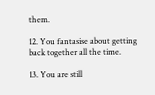them.

12. You fantasise about getting back together all the time.

13. You are still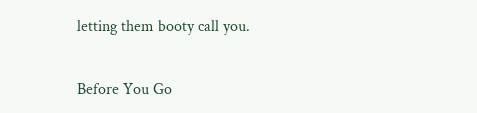letting them booty call you.


Before You Go